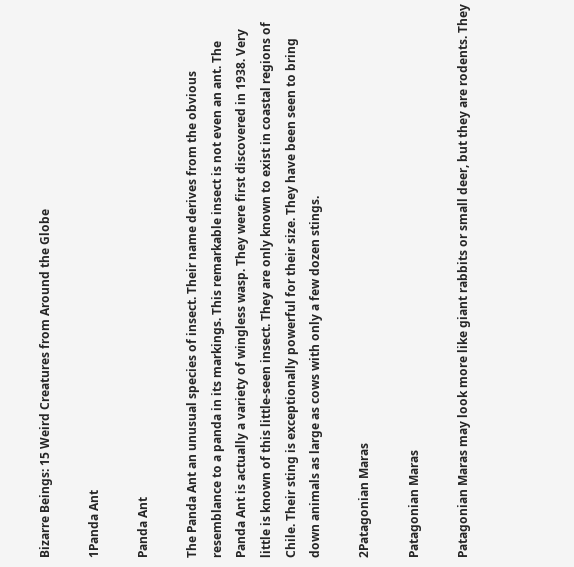Bizarre Beings: 15 Weird Creatures from Around the Globe

1Panda Ant

Panda Ant

The Panda Ant an unusual species of insect. Their name derives from the obvious resemblance to a panda in its markings. This remarkable insect is not even an ant. The Panda Ant is actually a variety of wingless wasp. They were first discovered in 1938. Very little is known of this little-seen insect. They are only known to exist in coastal regions of Chile. Their sting is exceptionally powerful for their size. They have been seen to bring down animals as large as cows with only a few dozen stings.

2Patagonian Maras

Patagonian Maras

Patagonian Maras may look more like giant rabbits or small deer, but they are rodents. They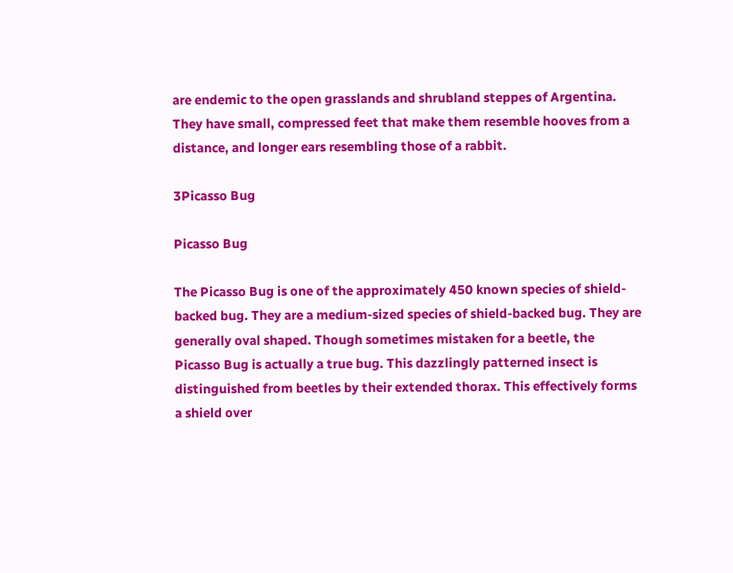are endemic to the open grasslands and shrubland steppes of Argentina. They have small, compressed feet that make them resemble hooves from a distance, and longer ears resembling those of a rabbit.

3Picasso Bug

Picasso Bug

The Picasso Bug is one of the approximately 450 known species of shield-backed bug. They are a medium-sized species of shield-backed bug. They are generally oval shaped. Though sometimes mistaken for a beetle, the Picasso Bug is actually a true bug. This dazzlingly patterned insect is distinguished from beetles by their extended thorax. This effectively forms a shield over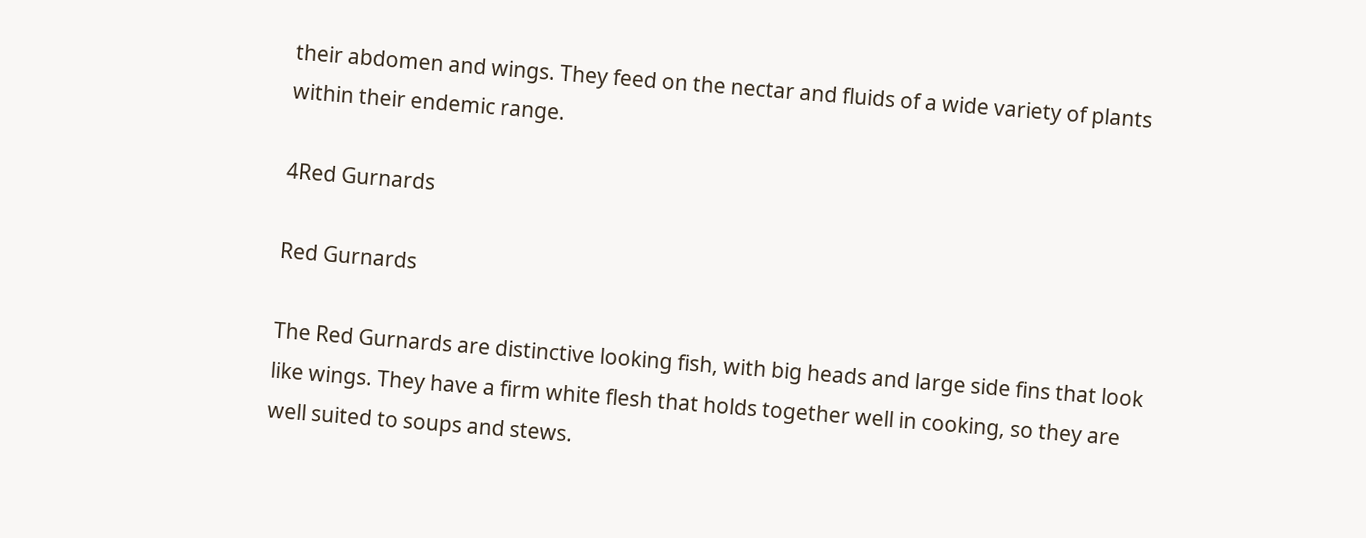their abdomen and wings. They feed on the nectar and fluids of a wide variety of plants within their endemic range.

4Red Gurnards

Red Gurnards

The Red Gurnards are distinctive looking fish, with big heads and large side fins that look like wings. They have a firm white flesh that holds together well in cooking, so they are well suited to soups and stews.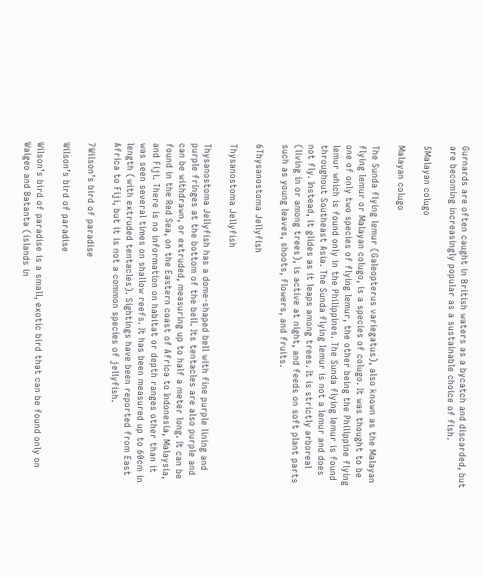Gurnards are often caught in British waters as a bycatch and discarded, but are becoming increasingly popular as a sustainable choice of fish.

5Malayan colugo

Malayan colugo

The Sunda flying lemur (Galeopterus variegatus), also known as the Malayan flying lemur or Malayan colugo, is a species of colugo. It was thought to be one of only two species of flying lemur, the other being the Philippine flying lemur which is found only in the Philippines. The Sunda flying lemur is found throughout Southeast Asia. The Sunda flying lemur is not a lemur and does not fly. Instead, it glides as it leaps among trees. It is strictly arboreal (living in or among trees), is active at night, and feeds on soft plant parts such as young leaves, shoots, flowers, and fruits.

6Thysanostoma Jellyfish

Thysanostoma Jellyfish

Thysanostoma Jellyfish has a dome-shaped bell with fine purple lining and purple fringes at the bottom of the bell. Its tentacles are also purple and can be withdrawn, or extruded, measuring up to half a meter long. It can be found in the Red Sea, on the Eastern coast of Africa to Indonesia, Malaysia, and Fiji. There is no information on habitat or depth ranges other than it was seen several times on shallow reefs. It has been measured up to 60cm in length (with extruded tentacles). Sightings have been reported from East Africa to Fiji, but it is not a common species of jellyfish.

7Wilson’s bird of paradise

Wilson’s bird of paradise

Wilson’s bird of paradise is a small, exotic bird that can be found only on Waigeo and Batanta (islands in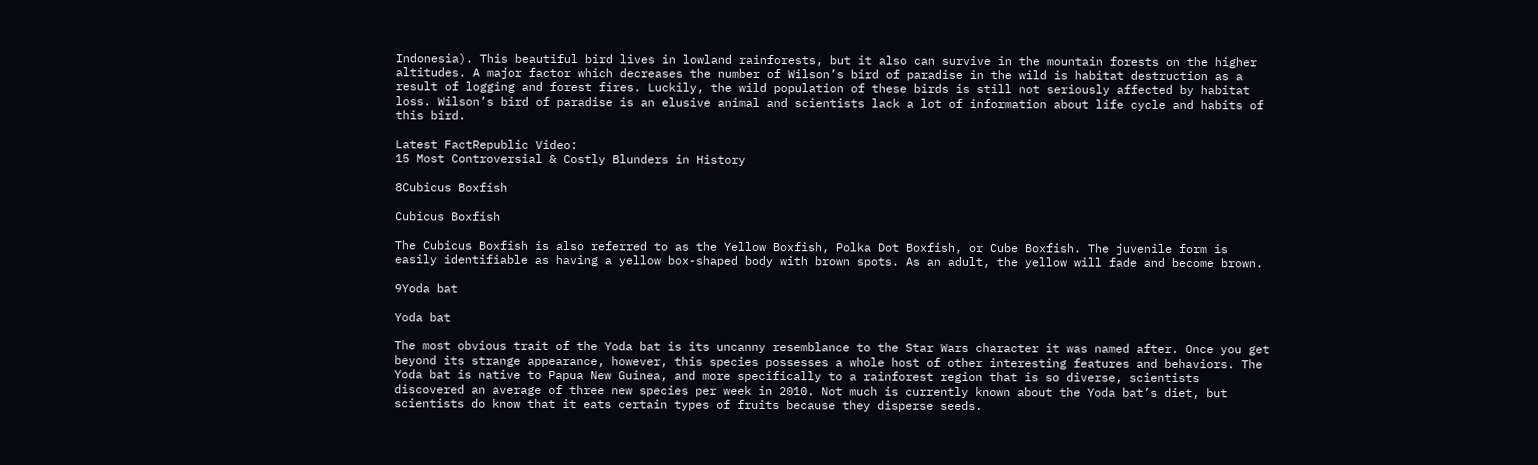Indonesia). This beautiful bird lives in lowland rainforests, but it also can survive in the mountain forests on the higher altitudes. A major factor which decreases the number of Wilson’s bird of paradise in the wild is habitat destruction as a result of logging and forest fires. Luckily, the wild population of these birds is still not seriously affected by habitat loss. Wilson’s bird of paradise is an elusive animal and scientists lack a lot of information about life cycle and habits of this bird.

Latest FactRepublic Video:
15 Most Controversial & Costly Blunders in History

8Cubicus Boxfish

Cubicus Boxfish

The Cubicus Boxfish is also referred to as the Yellow Boxfish, Polka Dot Boxfish, or Cube Boxfish. The juvenile form is easily identifiable as having a yellow box-shaped body with brown spots. As an adult, the yellow will fade and become brown.

9Yoda bat

Yoda bat

The most obvious trait of the Yoda bat is its uncanny resemblance to the Star Wars character it was named after. Once you get beyond its strange appearance, however, this species possesses a whole host of other interesting features and behaviors. The Yoda bat is native to Papua New Guinea, and more specifically to a rainforest region that is so diverse, scientists discovered an average of three new species per week in 2010. Not much is currently known about the Yoda bat’s diet, but scientists do know that it eats certain types of fruits because they disperse seeds.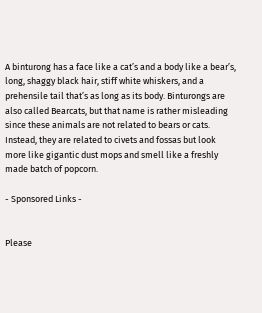A binturong has a face like a cat’s and a body like a bear’s, long, shaggy black hair, stiff white whiskers, and a prehensile tail that’s as long as its body. Binturongs are also called Bearcats, but that name is rather misleading since these animals are not related to bears or cats. Instead, they are related to civets and fossas but look more like gigantic dust mops and smell like a freshly made batch of popcorn.

- Sponsored Links -


Please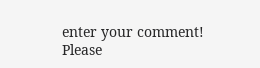enter your comment!
Please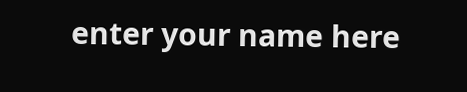enter your name here